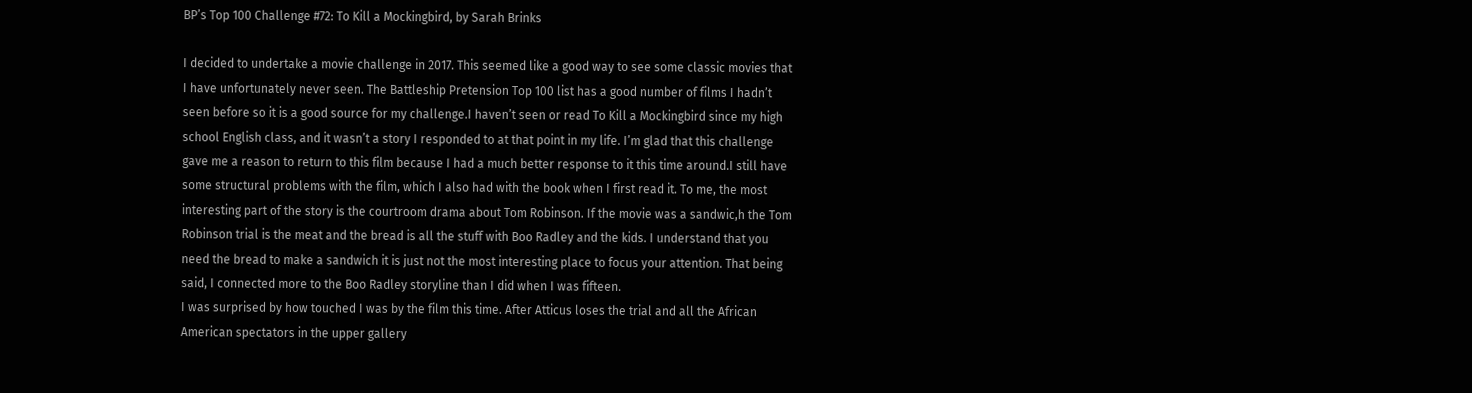BP’s Top 100 Challenge #72: To Kill a Mockingbird, by Sarah Brinks

I decided to undertake a movie challenge in 2017. This seemed like a good way to see some classic movies that I have unfortunately never seen. The Battleship Pretension Top 100 list has a good number of films I hadn’t seen before so it is a good source for my challenge.I haven’t seen or read To Kill a Mockingbird since my high school English class, and it wasn’t a story I responded to at that point in my life. I’m glad that this challenge gave me a reason to return to this film because I had a much better response to it this time around.I still have some structural problems with the film, which I also had with the book when I first read it. To me, the most interesting part of the story is the courtroom drama about Tom Robinson. If the movie was a sandwic,h the Tom Robinson trial is the meat and the bread is all the stuff with Boo Radley and the kids. I understand that you need the bread to make a sandwich it is just not the most interesting place to focus your attention. That being said, I connected more to the Boo Radley storyline than I did when I was fifteen.
I was surprised by how touched I was by the film this time. After Atticus loses the trial and all the African American spectators in the upper gallery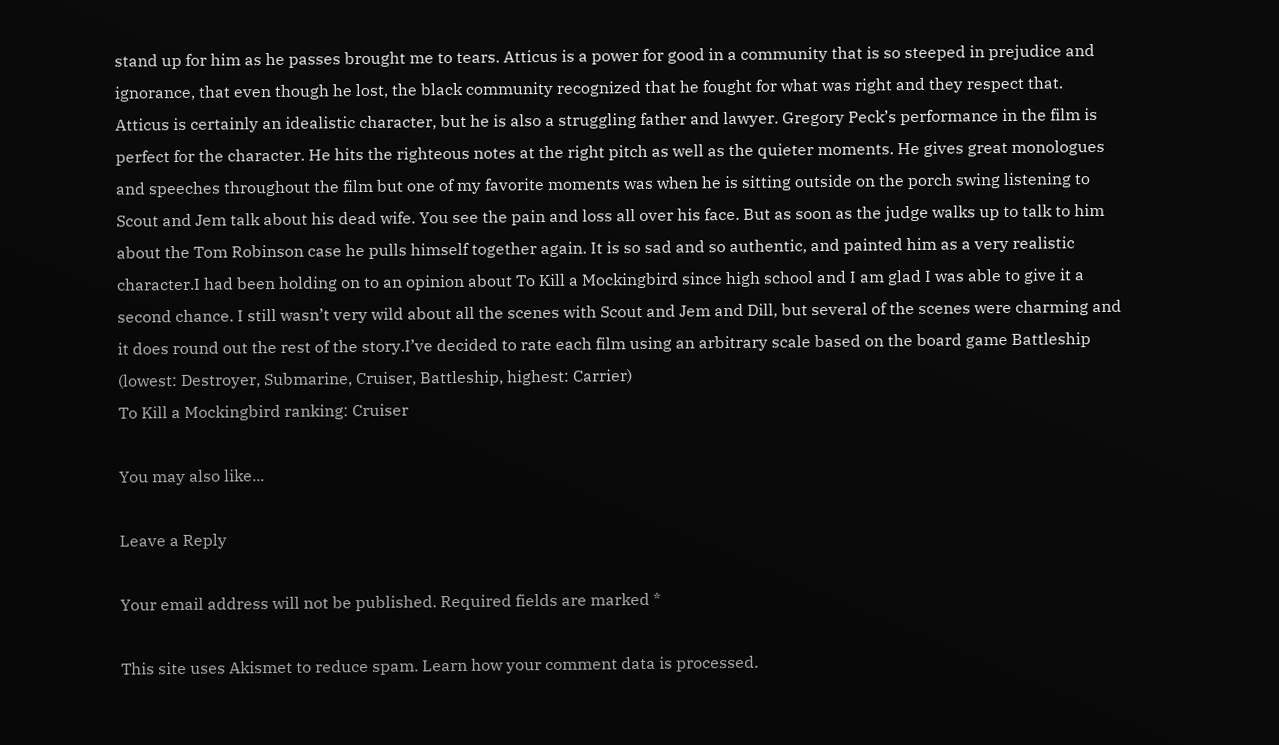stand up for him as he passes brought me to tears. Atticus is a power for good in a community that is so steeped in prejudice and ignorance, that even though he lost, the black community recognized that he fought for what was right and they respect that.
Atticus is certainly an idealistic character, but he is also a struggling father and lawyer. Gregory Peck’s performance in the film is perfect for the character. He hits the righteous notes at the right pitch as well as the quieter moments. He gives great monologues and speeches throughout the film but one of my favorite moments was when he is sitting outside on the porch swing listening to Scout and Jem talk about his dead wife. You see the pain and loss all over his face. But as soon as the judge walks up to talk to him about the Tom Robinson case he pulls himself together again. It is so sad and so authentic, and painted him as a very realistic character.I had been holding on to an opinion about To Kill a Mockingbird since high school and I am glad I was able to give it a second chance. I still wasn’t very wild about all the scenes with Scout and Jem and Dill, but several of the scenes were charming and it does round out the rest of the story.I’ve decided to rate each film using an arbitrary scale based on the board game Battleship (lowest: Destroyer, Submarine, Cruiser, Battleship, highest: Carrier)
To Kill a Mockingbird ranking: Cruiser

You may also like...

Leave a Reply

Your email address will not be published. Required fields are marked *

This site uses Akismet to reduce spam. Learn how your comment data is processed.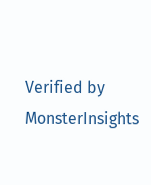Verified by MonsterInsights